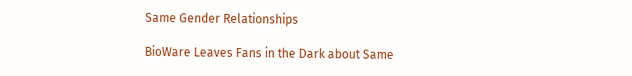Same Gender Relationships

BioWare Leaves Fans in the Dark about Same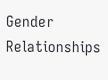Gender Relationships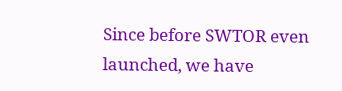Since before SWTOR even launched, we have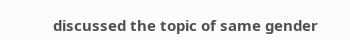discussed the topic of same gender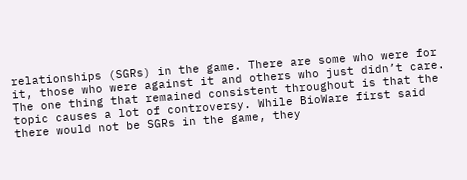relationships (SGRs) in the game. There are some who were for it, those who were against it and others who just didn’t care. The one thing that remained consistent throughout is that the topic causes a lot of controversy. While BioWare first said there would not be SGRs in the game, they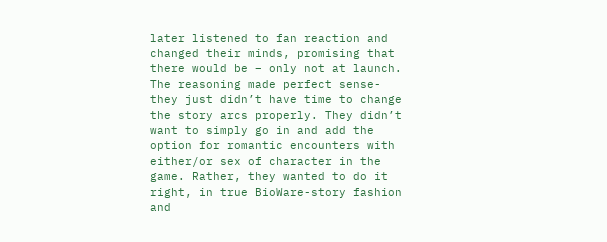later listened to fan reaction and changed their minds, promising that there would be – only not at launch. The reasoning made perfect sense- they just didn’t have time to change the story arcs properly. They didn’t want to simply go in and add the option for romantic encounters with either/or sex of character in the game. Rather, they wanted to do it right, in true BioWare-story fashion and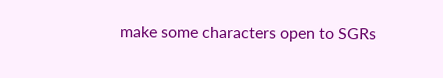make some characters open to SGRs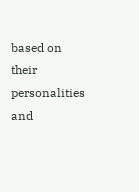based on their personalities and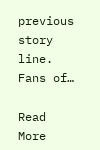previous story line. Fans of…

Read More